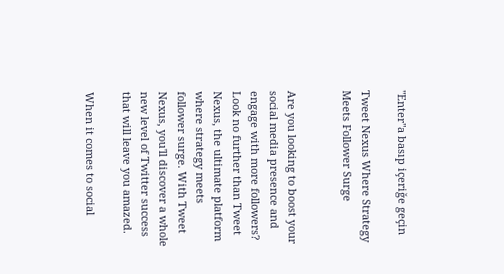"Enter"a basıp içeriğe geçin

Tweet Nexus Where Strategy Meets Follower Surge


Are you looking to boost your social media presence and engage with more followers? Look no further than Tweet Nexus, the ultimate platform where strategy meets follower surge. With Tweet Nexus, you'll discover a whole new level of Twitter success that will leave you amazed.

When it comes to social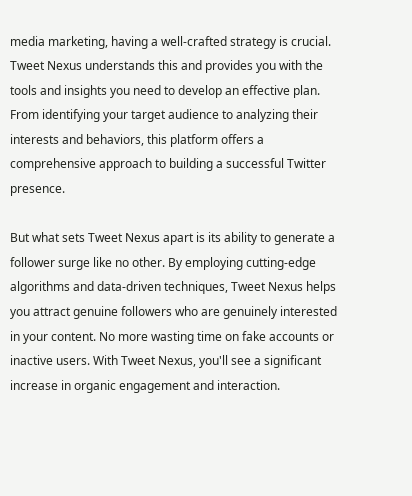media marketing, having a well-crafted strategy is crucial. Tweet Nexus understands this and provides you with the tools and insights you need to develop an effective plan. From identifying your target audience to analyzing their interests and behaviors, this platform offers a comprehensive approach to building a successful Twitter presence.

But what sets Tweet Nexus apart is its ability to generate a follower surge like no other. By employing cutting-edge algorithms and data-driven techniques, Tweet Nexus helps you attract genuine followers who are genuinely interested in your content. No more wasting time on fake accounts or inactive users. With Tweet Nexus, you'll see a significant increase in organic engagement and interaction.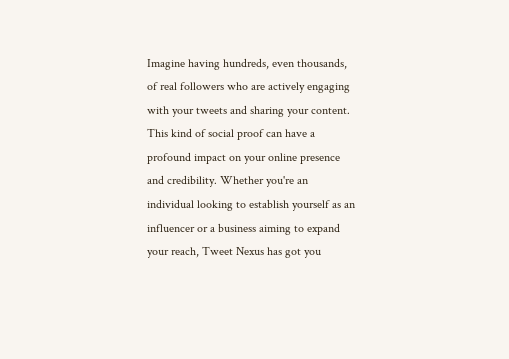Imagine having hundreds, even thousands, of real followers who are actively engaging with your tweets and sharing your content. This kind of social proof can have a profound impact on your online presence and credibility. Whether you're an individual looking to establish yourself as an influencer or a business aiming to expand your reach, Tweet Nexus has got you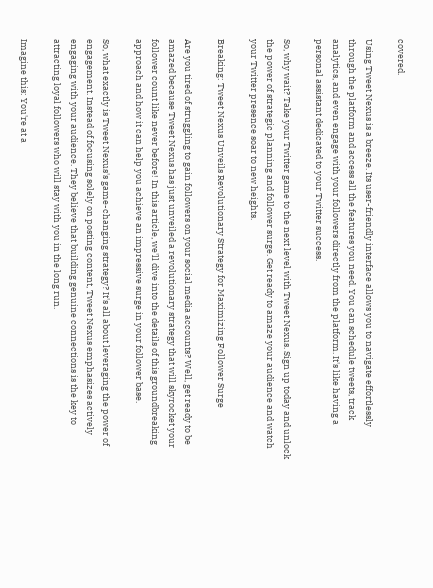covered.

Using Tweet Nexus is a breeze. Its user-friendly interface allows you to navigate effortlessly through the platform and access all the features you need. You can schedule tweets, track analytics, and even engage with your followers directly from the platform. It's like having a personal assistant dedicated to your Twitter success.

So, why wait? Take your Twitter game to the next level with Tweet Nexus. Sign up today and unlock the power of strategic planning and follower surge. Get ready to amaze your audience and watch your Twitter presence soar to new heights.

Breaking: Tweet Nexus Unveils Revolutionary Strategy for Maximizing Follower Surge

Are you tired of struggling to gain followers on your social media accounts? Well, get ready to be amazed because Tweet Nexus has just unveiled a revolutionary strategy that will skyrocket your follower count like never before! In this article, we'll dive into the details of this groundbreaking approach and how it can help you achieve an impressive surge in your follower base.

So, what exactly is Tweet Nexus's game-changing strategy? It's all about leveraging the power of engagement. Instead of focusing solely on posting content, Tweet Nexus emphasizes actively engaging with your audience. They believe that building genuine connections is the key to attracting loyal followers who will stay with you in the long run.

Imagine this: You're at a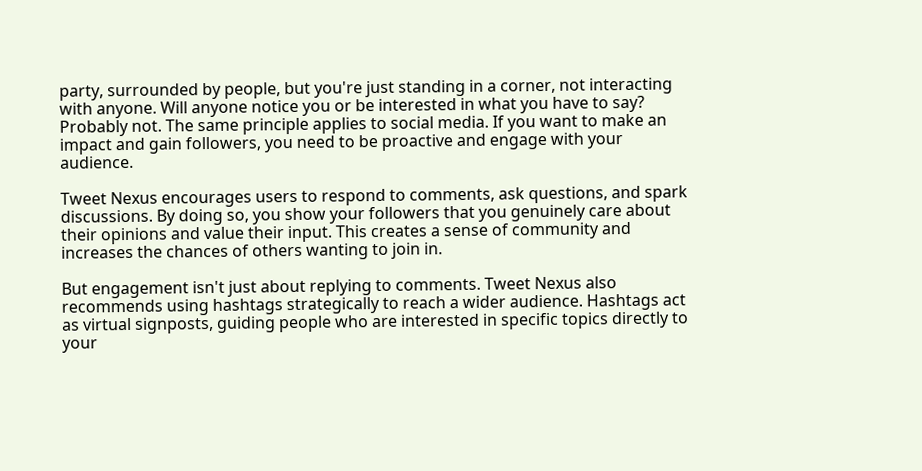party, surrounded by people, but you're just standing in a corner, not interacting with anyone. Will anyone notice you or be interested in what you have to say? Probably not. The same principle applies to social media. If you want to make an impact and gain followers, you need to be proactive and engage with your audience.

Tweet Nexus encourages users to respond to comments, ask questions, and spark discussions. By doing so, you show your followers that you genuinely care about their opinions and value their input. This creates a sense of community and increases the chances of others wanting to join in.

But engagement isn't just about replying to comments. Tweet Nexus also recommends using hashtags strategically to reach a wider audience. Hashtags act as virtual signposts, guiding people who are interested in specific topics directly to your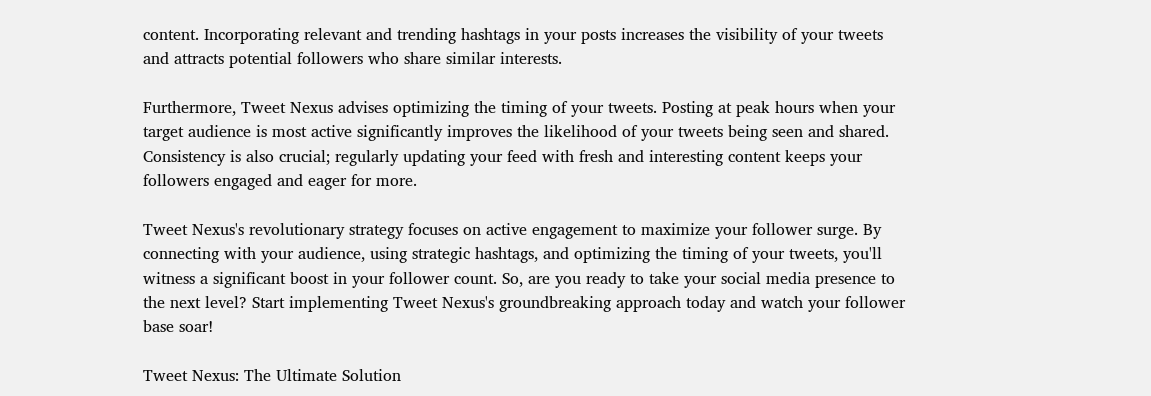content. Incorporating relevant and trending hashtags in your posts increases the visibility of your tweets and attracts potential followers who share similar interests.

Furthermore, Tweet Nexus advises optimizing the timing of your tweets. Posting at peak hours when your target audience is most active significantly improves the likelihood of your tweets being seen and shared. Consistency is also crucial; regularly updating your feed with fresh and interesting content keeps your followers engaged and eager for more.

Tweet Nexus's revolutionary strategy focuses on active engagement to maximize your follower surge. By connecting with your audience, using strategic hashtags, and optimizing the timing of your tweets, you'll witness a significant boost in your follower count. So, are you ready to take your social media presence to the next level? Start implementing Tweet Nexus's groundbreaking approach today and watch your follower base soar!

Tweet Nexus: The Ultimate Solution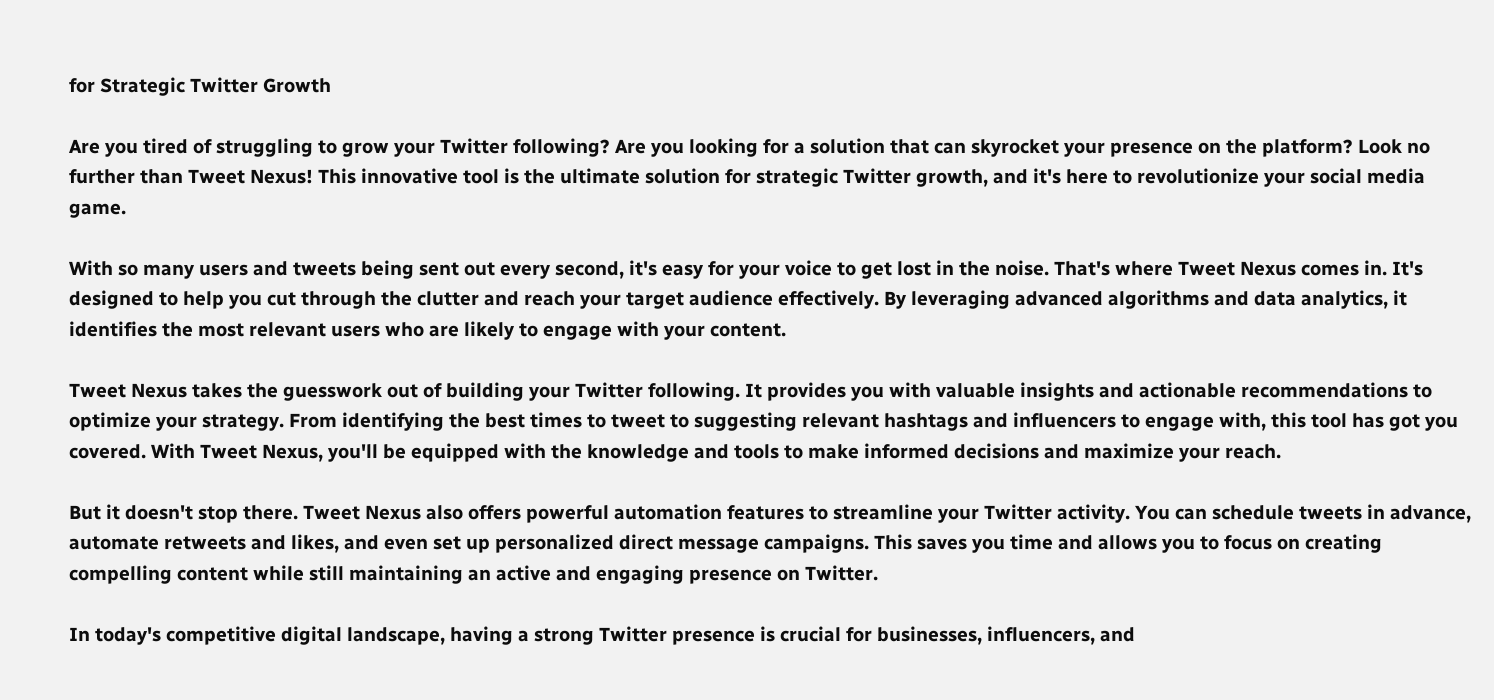for Strategic Twitter Growth

Are you tired of struggling to grow your Twitter following? Are you looking for a solution that can skyrocket your presence on the platform? Look no further than Tweet Nexus! This innovative tool is the ultimate solution for strategic Twitter growth, and it's here to revolutionize your social media game.

With so many users and tweets being sent out every second, it's easy for your voice to get lost in the noise. That's where Tweet Nexus comes in. It's designed to help you cut through the clutter and reach your target audience effectively. By leveraging advanced algorithms and data analytics, it identifies the most relevant users who are likely to engage with your content.

Tweet Nexus takes the guesswork out of building your Twitter following. It provides you with valuable insights and actionable recommendations to optimize your strategy. From identifying the best times to tweet to suggesting relevant hashtags and influencers to engage with, this tool has got you covered. With Tweet Nexus, you'll be equipped with the knowledge and tools to make informed decisions and maximize your reach.

But it doesn't stop there. Tweet Nexus also offers powerful automation features to streamline your Twitter activity. You can schedule tweets in advance, automate retweets and likes, and even set up personalized direct message campaigns. This saves you time and allows you to focus on creating compelling content while still maintaining an active and engaging presence on Twitter.

In today's competitive digital landscape, having a strong Twitter presence is crucial for businesses, influencers, and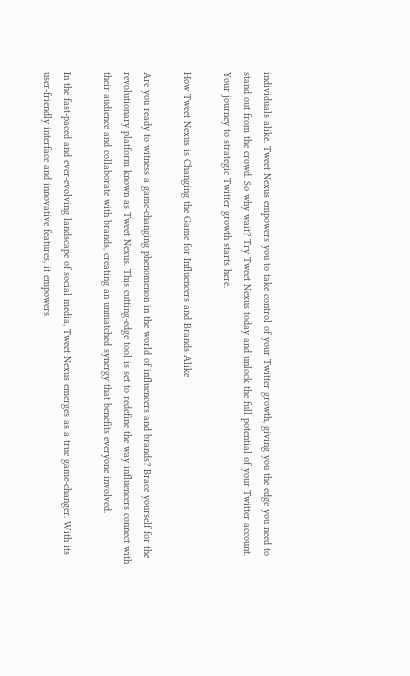individuals alike. Tweet Nexus empowers you to take control of your Twitter growth, giving you the edge you need to stand out from the crowd. So why wait? Try Tweet Nexus today and unlock the full potential of your Twitter account. Your journey to strategic Twitter growth starts here.

How Tweet Nexus is Changing the Game for Influencers and Brands Alike

Are you ready to witness a game-changing phenomenon in the world of influencers and brands? Brace yourself for the revolutionary platform known as Tweet Nexus. This cutting-edge tool is set to redefine the way influencers connect with their audience and collaborate with brands, creating an unmatched synergy that benefits everyone involved.

In the fast-paced and ever-evolving landscape of social media, Tweet Nexus emerges as a true game-changer. With its user-friendly interface and innovative features, it empowers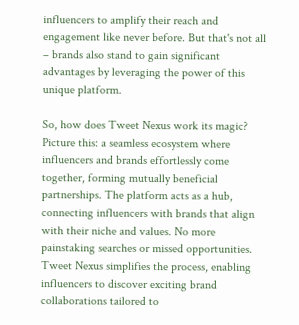influencers to amplify their reach and engagement like never before. But that's not all – brands also stand to gain significant advantages by leveraging the power of this unique platform.

So, how does Tweet Nexus work its magic? Picture this: a seamless ecosystem where influencers and brands effortlessly come together, forming mutually beneficial partnerships. The platform acts as a hub, connecting influencers with brands that align with their niche and values. No more painstaking searches or missed opportunities. Tweet Nexus simplifies the process, enabling influencers to discover exciting brand collaborations tailored to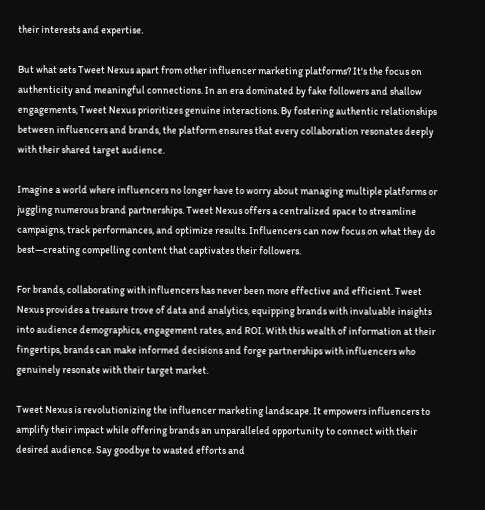their interests and expertise.

But what sets Tweet Nexus apart from other influencer marketing platforms? It's the focus on authenticity and meaningful connections. In an era dominated by fake followers and shallow engagements, Tweet Nexus prioritizes genuine interactions. By fostering authentic relationships between influencers and brands, the platform ensures that every collaboration resonates deeply with their shared target audience.

Imagine a world where influencers no longer have to worry about managing multiple platforms or juggling numerous brand partnerships. Tweet Nexus offers a centralized space to streamline campaigns, track performances, and optimize results. Influencers can now focus on what they do best—creating compelling content that captivates their followers.

For brands, collaborating with influencers has never been more effective and efficient. Tweet Nexus provides a treasure trove of data and analytics, equipping brands with invaluable insights into audience demographics, engagement rates, and ROI. With this wealth of information at their fingertips, brands can make informed decisions and forge partnerships with influencers who genuinely resonate with their target market.

Tweet Nexus is revolutionizing the influencer marketing landscape. It empowers influencers to amplify their impact while offering brands an unparalleled opportunity to connect with their desired audience. Say goodbye to wasted efforts and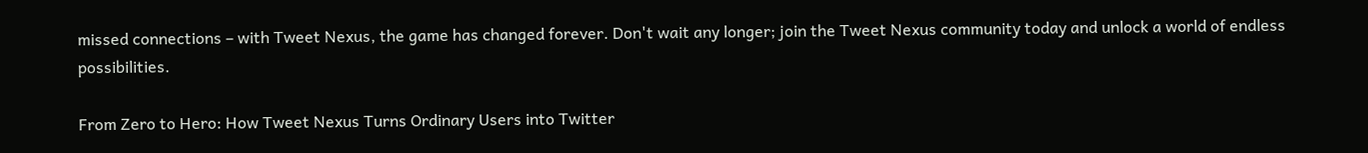missed connections – with Tweet Nexus, the game has changed forever. Don't wait any longer; join the Tweet Nexus community today and unlock a world of endless possibilities.

From Zero to Hero: How Tweet Nexus Turns Ordinary Users into Twitter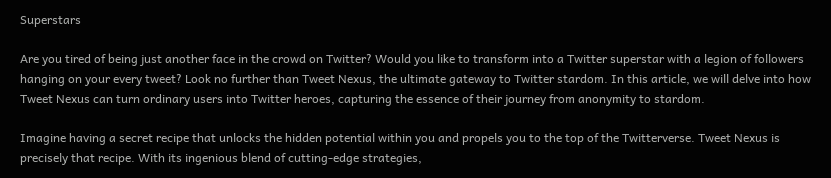Superstars

Are you tired of being just another face in the crowd on Twitter? Would you like to transform into a Twitter superstar with a legion of followers hanging on your every tweet? Look no further than Tweet Nexus, the ultimate gateway to Twitter stardom. In this article, we will delve into how Tweet Nexus can turn ordinary users into Twitter heroes, capturing the essence of their journey from anonymity to stardom.

Imagine having a secret recipe that unlocks the hidden potential within you and propels you to the top of the Twitterverse. Tweet Nexus is precisely that recipe. With its ingenious blend of cutting-edge strategies,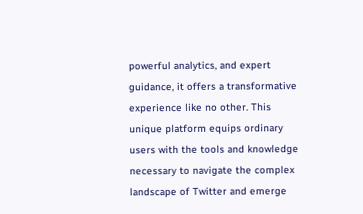powerful analytics, and expert guidance, it offers a transformative experience like no other. This unique platform equips ordinary users with the tools and knowledge necessary to navigate the complex landscape of Twitter and emerge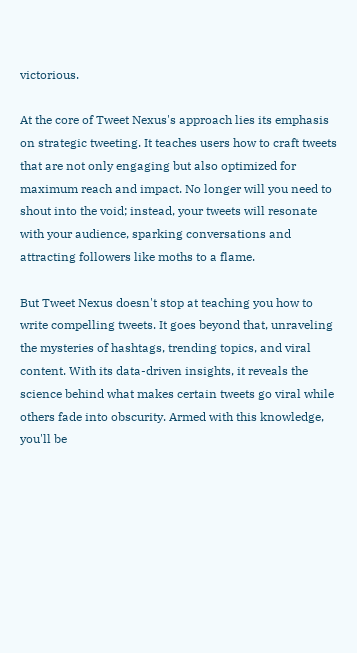victorious.

At the core of Tweet Nexus's approach lies its emphasis on strategic tweeting. It teaches users how to craft tweets that are not only engaging but also optimized for maximum reach and impact. No longer will you need to shout into the void; instead, your tweets will resonate with your audience, sparking conversations and attracting followers like moths to a flame.

But Tweet Nexus doesn't stop at teaching you how to write compelling tweets. It goes beyond that, unraveling the mysteries of hashtags, trending topics, and viral content. With its data-driven insights, it reveals the science behind what makes certain tweets go viral while others fade into obscurity. Armed with this knowledge, you'll be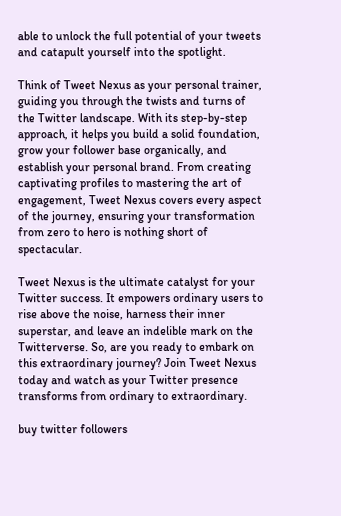able to unlock the full potential of your tweets and catapult yourself into the spotlight.

Think of Tweet Nexus as your personal trainer, guiding you through the twists and turns of the Twitter landscape. With its step-by-step approach, it helps you build a solid foundation, grow your follower base organically, and establish your personal brand. From creating captivating profiles to mastering the art of engagement, Tweet Nexus covers every aspect of the journey, ensuring your transformation from zero to hero is nothing short of spectacular.

Tweet Nexus is the ultimate catalyst for your Twitter success. It empowers ordinary users to rise above the noise, harness their inner superstar, and leave an indelible mark on the Twitterverse. So, are you ready to embark on this extraordinary journey? Join Tweet Nexus today and watch as your Twitter presence transforms from ordinary to extraordinary.

buy twitter followers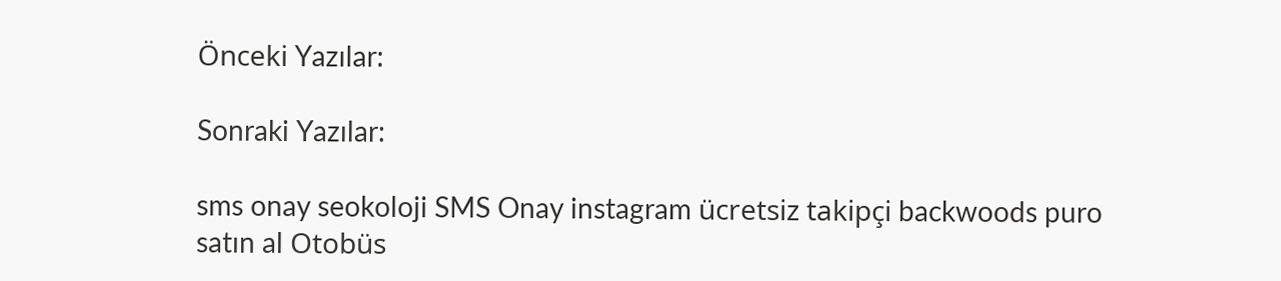Önceki Yazılar:

Sonraki Yazılar:

sms onay seokoloji SMS Onay instagram ücretsiz takipçi backwoods puro satın al Otobüs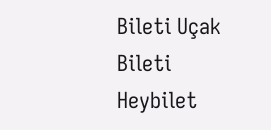Bileti Uçak Bileti Heybilet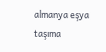almanya eşya taşıma